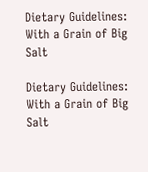Dietary Guidelines: With a Grain of Big Salt

Dietary Guidelines: With a Grain of Big Salt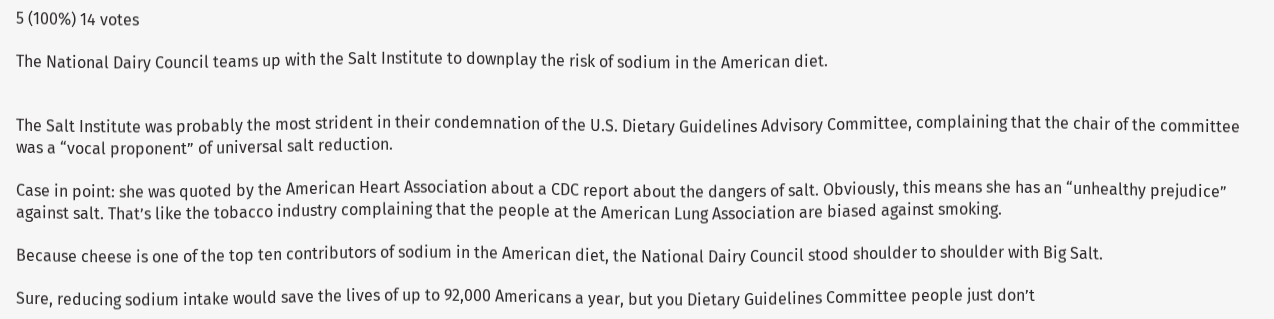5 (100%) 14 votes

The National Dairy Council teams up with the Salt Institute to downplay the risk of sodium in the American diet.


The Salt Institute was probably the most strident in their condemnation of the U.S. Dietary Guidelines Advisory Committee, complaining that the chair of the committee was a “vocal proponent” of universal salt reduction.

Case in point: she was quoted by the American Heart Association about a CDC report about the dangers of salt. Obviously, this means she has an “unhealthy prejudice” against salt. That’s like the tobacco industry complaining that the people at the American Lung Association are biased against smoking.

Because cheese is one of the top ten contributors of sodium in the American diet, the National Dairy Council stood shoulder to shoulder with Big Salt.

Sure, reducing sodium intake would save the lives of up to 92,000 Americans a year, but you Dietary Guidelines Committee people just don’t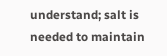understand; salt is needed to maintain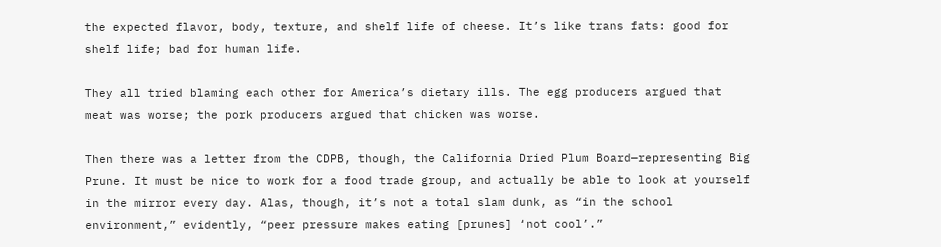the expected flavor, body, texture, and shelf life of cheese. It’s like trans fats: good for shelf life; bad for human life.

They all tried blaming each other for America’s dietary ills. The egg producers argued that meat was worse; the pork producers argued that chicken was worse.

Then there was a letter from the CDPB, though, the California Dried Plum Board—representing Big Prune. It must be nice to work for a food trade group, and actually be able to look at yourself in the mirror every day. Alas, though, it’s not a total slam dunk, as “in the school environment,” evidently, “peer pressure makes eating [prunes] ‘not cool’.”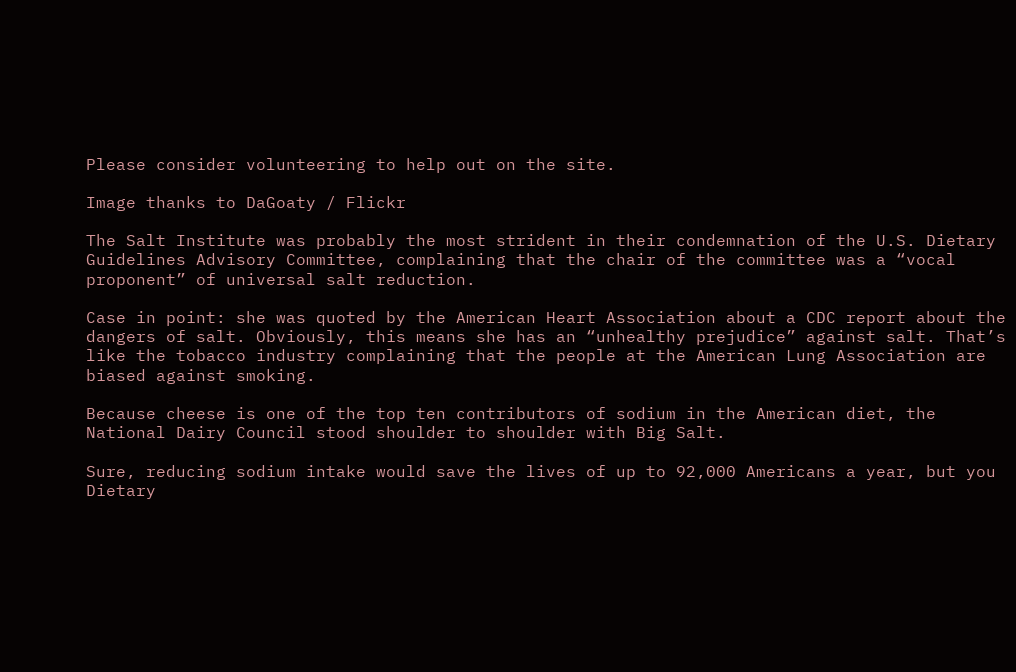Please consider volunteering to help out on the site.

Image thanks to DaGoaty / Flickr

The Salt Institute was probably the most strident in their condemnation of the U.S. Dietary Guidelines Advisory Committee, complaining that the chair of the committee was a “vocal proponent” of universal salt reduction.

Case in point: she was quoted by the American Heart Association about a CDC report about the dangers of salt. Obviously, this means she has an “unhealthy prejudice” against salt. That’s like the tobacco industry complaining that the people at the American Lung Association are biased against smoking.

Because cheese is one of the top ten contributors of sodium in the American diet, the National Dairy Council stood shoulder to shoulder with Big Salt.

Sure, reducing sodium intake would save the lives of up to 92,000 Americans a year, but you Dietary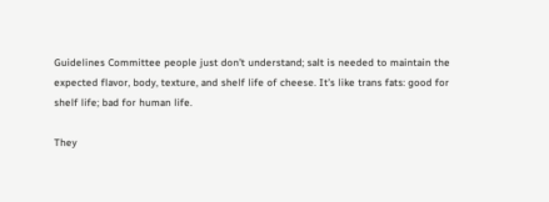Guidelines Committee people just don’t understand; salt is needed to maintain the expected flavor, body, texture, and shelf life of cheese. It’s like trans fats: good for shelf life; bad for human life.

They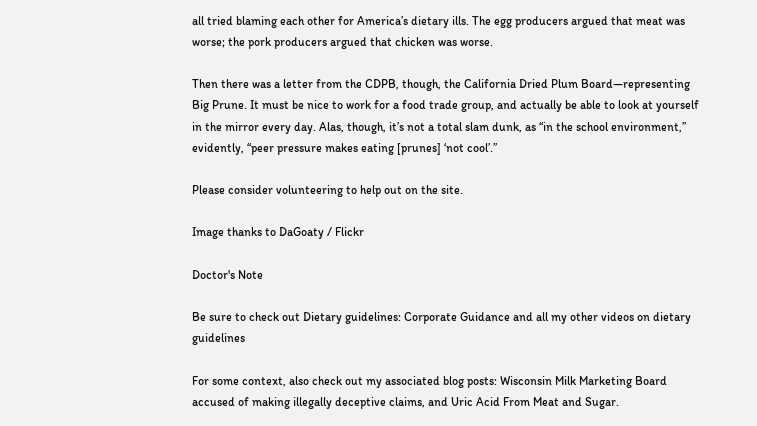all tried blaming each other for America’s dietary ills. The egg producers argued that meat was worse; the pork producers argued that chicken was worse.

Then there was a letter from the CDPB, though, the California Dried Plum Board—representing Big Prune. It must be nice to work for a food trade group, and actually be able to look at yourself in the mirror every day. Alas, though, it’s not a total slam dunk, as “in the school environment,” evidently, “peer pressure makes eating [prunes] ‘not cool’.”

Please consider volunteering to help out on the site.

Image thanks to DaGoaty / Flickr

Doctor's Note

Be sure to check out Dietary guidelines: Corporate Guidance and all my other videos on dietary guidelines

For some context, also check out my associated blog posts: Wisconsin Milk Marketing Board accused of making illegally deceptive claims, and Uric Acid From Meat and Sugar.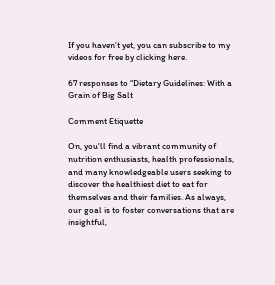If you haven’t yet, you can subscribe to my videos for free by clicking here.

67 responses to “Dietary Guidelines: With a Grain of Big Salt

Comment Etiquette

On, you'll find a vibrant community of nutrition enthusiasts, health professionals, and many knowledgeable users seeking to discover the healthiest diet to eat for themselves and their families. As always, our goal is to foster conversations that are insightful,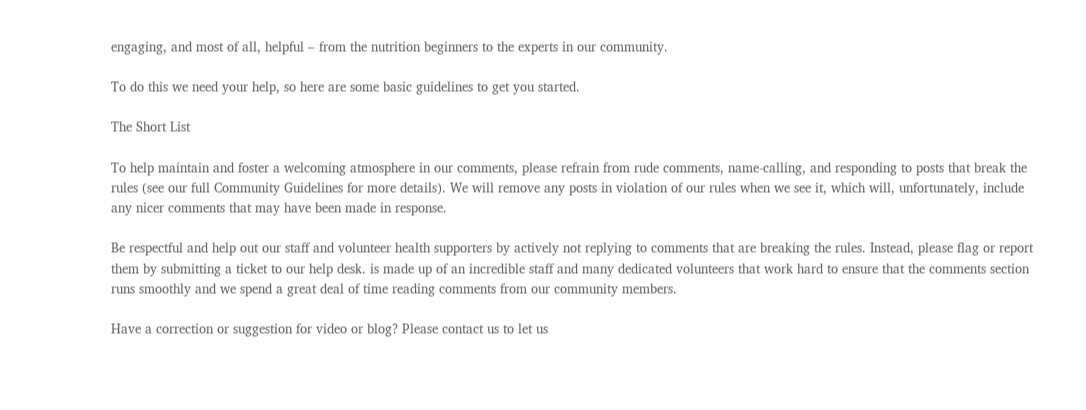engaging, and most of all, helpful – from the nutrition beginners to the experts in our community.

To do this we need your help, so here are some basic guidelines to get you started.

The Short List

To help maintain and foster a welcoming atmosphere in our comments, please refrain from rude comments, name-calling, and responding to posts that break the rules (see our full Community Guidelines for more details). We will remove any posts in violation of our rules when we see it, which will, unfortunately, include any nicer comments that may have been made in response.

Be respectful and help out our staff and volunteer health supporters by actively not replying to comments that are breaking the rules. Instead, please flag or report them by submitting a ticket to our help desk. is made up of an incredible staff and many dedicated volunteers that work hard to ensure that the comments section runs smoothly and we spend a great deal of time reading comments from our community members.

Have a correction or suggestion for video or blog? Please contact us to let us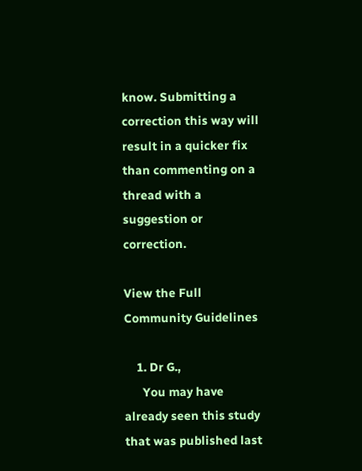know. Submitting a correction this way will result in a quicker fix than commenting on a thread with a suggestion or correction.

View the Full Community Guidelines

    1. Dr G.,
      You may have already seen this study that was published last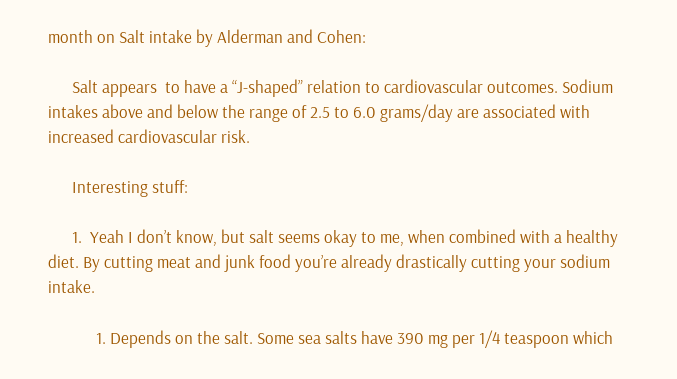month on Salt intake by Alderman and Cohen:

      Salt appears  to have a “J-shaped” relation to cardiovascular outcomes. Sodium intakes above and below the range of 2.5 to 6.0 grams/day are associated with increased cardiovascular risk.

      Interesting stuff:

      1.  Yeah I don’t know, but salt seems okay to me, when combined with a healthy diet. By cutting meat and junk food you’re already drastically cutting your sodium intake.

            1. Depends on the salt. Some sea salts have 390 mg per 1/4 teaspoon which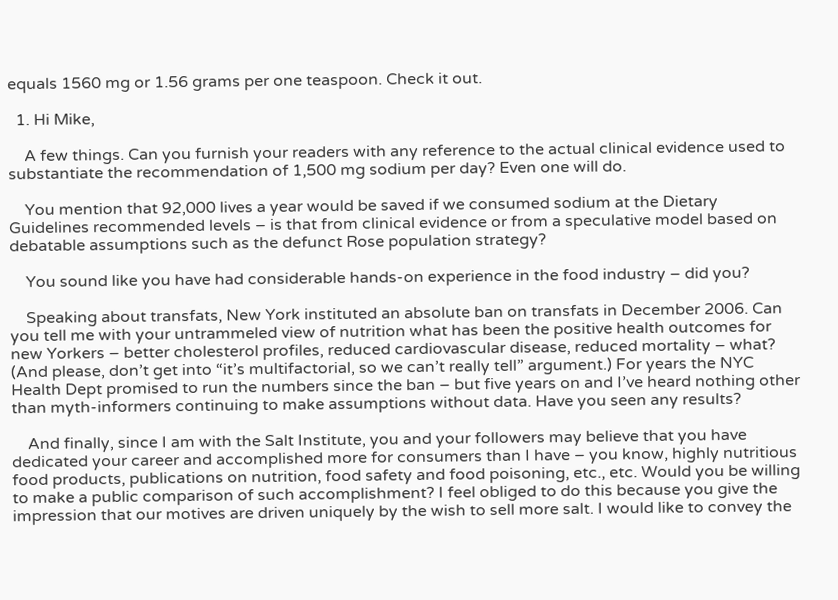equals 1560 mg or 1.56 grams per one teaspoon. Check it out.

  1. Hi Mike,

    A few things. Can you furnish your readers with any reference to the actual clinical evidence used to substantiate the recommendation of 1,500 mg sodium per day? Even one will do.

    You mention that 92,000 lives a year would be saved if we consumed sodium at the Dietary Guidelines recommended levels – is that from clinical evidence or from a speculative model based on debatable assumptions such as the defunct Rose population strategy?

    You sound like you have had considerable hands-on experience in the food industry – did you?

    Speaking about transfats, New York instituted an absolute ban on transfats in December 2006. Can you tell me with your untrammeled view of nutrition what has been the positive health outcomes for new Yorkers – better cholesterol profiles, reduced cardiovascular disease, reduced mortality – what? (And please, don’t get into “it’s multifactorial, so we can’t really tell” argument.) For years the NYC Health Dept promised to run the numbers since the ban – but five years on and I’ve heard nothing other than myth-informers continuing to make assumptions without data. Have you seen any results?

    And finally, since I am with the Salt Institute, you and your followers may believe that you have dedicated your career and accomplished more for consumers than I have – you know, highly nutritious food products, publications on nutrition, food safety and food poisoning, etc., etc. Would you be willing to make a public comparison of such accomplishment? I feel obliged to do this because you give the impression that our motives are driven uniquely by the wish to sell more salt. I would like to convey the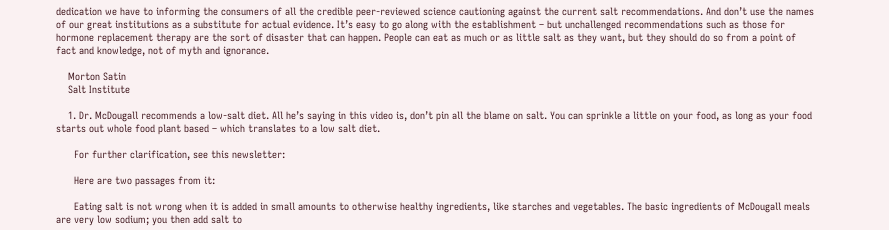dedication we have to informing the consumers of all the credible peer-reviewed science cautioning against the current salt recommendations. And don’t use the names of our great institutions as a substitute for actual evidence. It’s easy to go along with the establishment – but unchallenged recommendations such as those for hormone replacement therapy are the sort of disaster that can happen. People can eat as much or as little salt as they want, but they should do so from a point of fact and knowledge, not of myth and ignorance.

    Morton Satin
    Salt Institute

    1. Dr. McDougall recommends a low-salt diet. All he’s saying in this video is, don’t pin all the blame on salt. You can sprinkle a little on your food, as long as your food starts out whole food plant based – which translates to a low salt diet.

      For further clarification, see this newsletter:

      Here are two passages from it:

      Eating salt is not wrong when it is added in small amounts to otherwise healthy ingredients, like starches and vegetables. The basic ingredients of McDougall meals are very low sodium; you then add salt to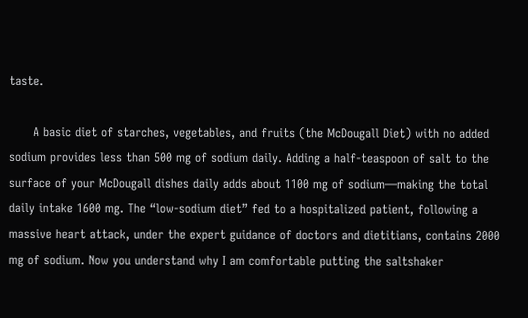taste.

      A basic diet of starches, vegetables, and fruits (the McDougall Diet) with no added sodium provides less than 500 mg of sodium daily. Adding a half-teaspoon of salt to the surface of your McDougall dishes daily adds about 1100 mg of sodium—making the total daily intake 1600 mg. The “low-sodium diet” fed to a hospitalized patient, following a massive heart attack, under the expert guidance of doctors and dietitians, contains 2000 mg of sodium. Now you understand why I am comfortable putting the saltshaker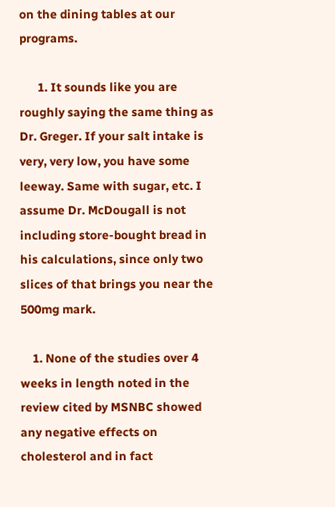on the dining tables at our programs.

      1. It sounds like you are roughly saying the same thing as Dr. Greger. If your salt intake is very, very low, you have some leeway. Same with sugar, etc. I assume Dr. McDougall is not including store-bought bread in his calculations, since only two slices of that brings you near the 500mg mark.

    1. None of the studies over 4 weeks in length noted in the review cited by MSNBC showed any negative effects on cholesterol and in fact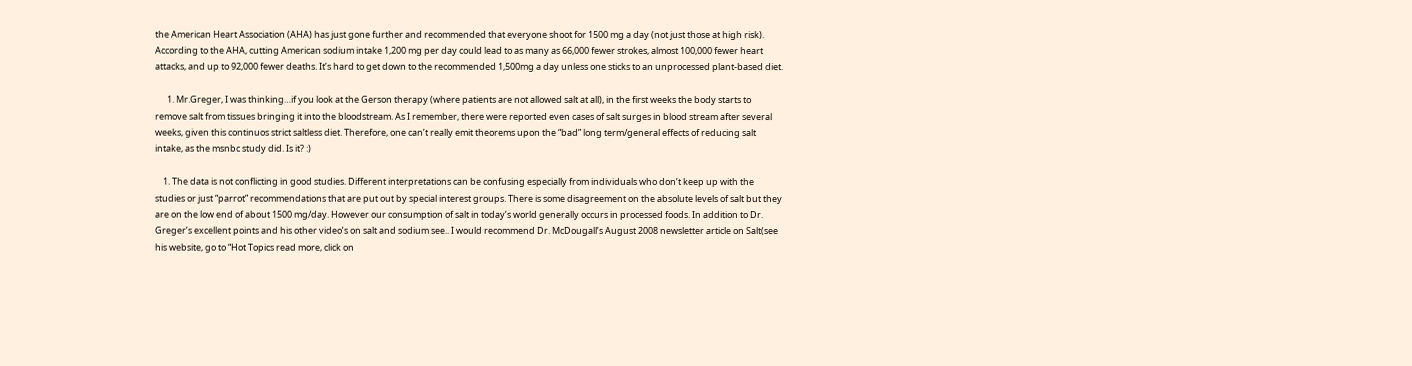the American Heart Association (AHA) has just gone further and recommended that everyone shoot for 1500 mg a day (not just those at high risk). According to the AHA, cutting American sodium intake 1,200 mg per day could lead to as many as 66,000 fewer strokes, almost 100,000 fewer heart attacks, and up to 92,000 fewer deaths. It’s hard to get down to the recommended 1,500mg a day unless one sticks to an unprocessed plant-based diet.

      1. Mr.Greger, I was thinking…if you look at the Gerson therapy (where patients are not allowed salt at all), in the first weeks the body starts to remove salt from tissues bringing it into the bloodstream. As I remember, there were reported even cases of salt surges in blood stream after several weeks, given this continuos strict saltless diet. Therefore, one can’t really emit theorems upon the “bad” long term/general effects of reducing salt intake, as the msnbc study did. Is it? :)

    1. The data is not conflicting in good studies. Different interpretations can be confusing especially from individuals who don’t keep up with the studies or just “parrot” recommendations that are put out by special interest groups. There is some disagreement on the absolute levels of salt but they are on the low end of about 1500 mg/day. However our consumption of salt in today’s world generally occurs in processed foods. In addition to Dr. Greger’s excellent points and his other video’s on salt and sodium see.. I would recommend Dr. McDougall’s August 2008 newsletter article on Salt(see his website, go to “Hot Topics read more, click on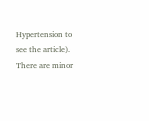Hypertension to see the article). There are minor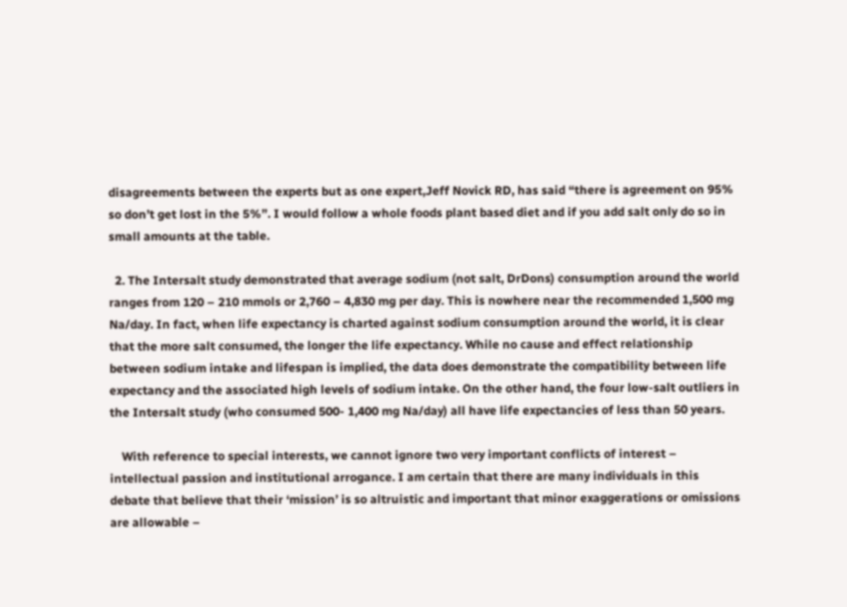disagreements between the experts but as one expert,Jeff Novick RD, has said “there is agreement on 95% so don’t get lost in the 5%”. I would follow a whole foods plant based diet and if you add salt only do so in small amounts at the table.

  2. The Intersalt study demonstrated that average sodium (not salt, DrDons) consumption around the world ranges from 120 – 210 mmols or 2,760 – 4,830 mg per day. This is nowhere near the recommended 1,500 mg Na/day. In fact, when life expectancy is charted against sodium consumption around the world, it is clear that the more salt consumed, the longer the life expectancy. While no cause and effect relationship between sodium intake and lifespan is implied, the data does demonstrate the compatibility between life expectancy and the associated high levels of sodium intake. On the other hand, the four low-salt outliers in the Intersalt study (who consumed 500- 1,400 mg Na/day) all have life expectancies of less than 50 years.

    With reference to special interests, we cannot ignore two very important conflicts of interest – intellectual passion and institutional arrogance. I am certain that there are many individuals in this debate that believe that their ‘mission’ is so altruistic and important that minor exaggerations or omissions are allowable –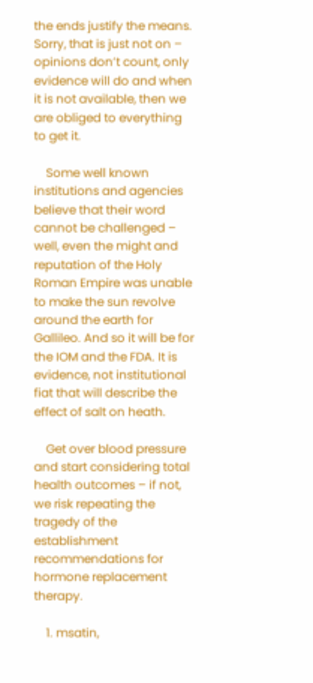the ends justify the means. Sorry, that is just not on – opinions don’t count, only evidence will do and when it is not available, then we are obliged to everything to get it.

    Some well known institutions and agencies believe that their word cannot be challenged – well, even the might and reputation of the Holy Roman Empire was unable to make the sun revolve around the earth for Gallileo. And so it will be for the IOM and the FDA. It is evidence, not institutional fiat that will describe the effect of salt on heath.

    Get over blood pressure and start considering total health outcomes – if not, we risk repeating the tragedy of the establishment recommendations for hormone replacement therapy.

    1. msatin,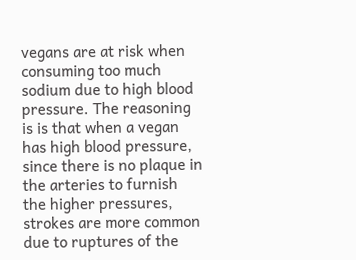vegans are at risk when consuming too much sodium due to high blood pressure. The reasoning is is that when a vegan has high blood pressure, since there is no plaque in the arteries to furnish the higher pressures, strokes are more common due to ruptures of the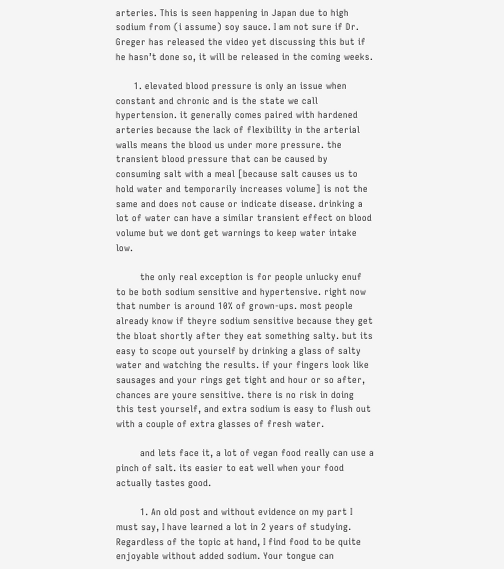arteries. This is seen happening in Japan due to high sodium from (i assume) soy sauce. I am not sure if Dr. Greger has released the video yet discussing this but if he hasn’t done so, it will be released in the coming weeks.

      1. elevated blood pressure is only an issue when constant and chronic and is the state we call hypertension. it generally comes paired with hardened arteries because the lack of flexibility in the arterial walls means the blood us under more pressure. the transient blood pressure that can be caused by consuming salt with a meal [because salt causes us to hold water and temporarily increases volume] is not the same and does not cause or indicate disease. drinking a lot of water can have a similar transient effect on blood volume but we dont get warnings to keep water intake low.

        the only real exception is for people unlucky enuf to be both sodium sensitive and hypertensive. right now that number is around 10% of grown-ups. most people already know if theyre sodium sensitive because they get the bloat shortly after they eat something salty. but its easy to scope out yourself by drinking a glass of salty water and watching the results. if your fingers look like sausages and your rings get tight and hour or so after, chances are youre sensitive. there is no risk in doing this test yourself, and extra sodium is easy to flush out with a couple of extra glasses of fresh water.

        and lets face it, a lot of vegan food really can use a pinch of salt. its easier to eat well when your food actually tastes good.

        1. An old post and without evidence on my part I must say, I have learned a lot in 2 years of studying. Regardless of the topic at hand, I find food to be quite enjoyable without added sodium. Your tongue can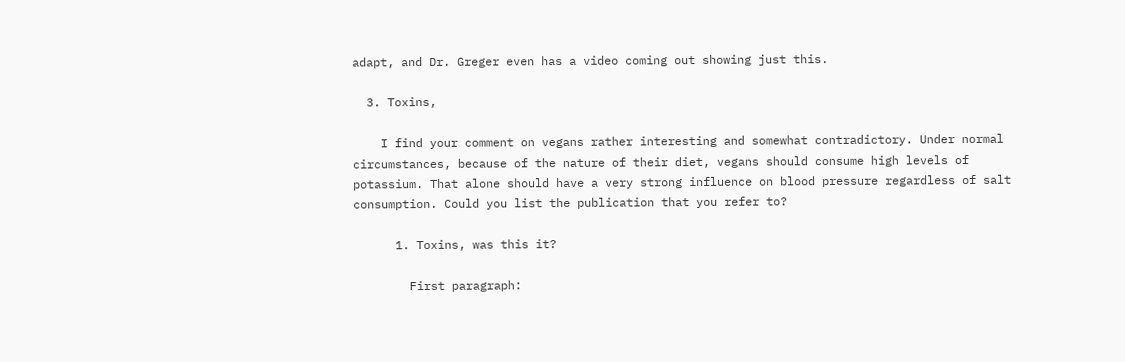adapt, and Dr. Greger even has a video coming out showing just this.

  3. Toxins,

    I find your comment on vegans rather interesting and somewhat contradictory. Under normal circumstances, because of the nature of their diet, vegans should consume high levels of potassium. That alone should have a very strong influence on blood pressure regardless of salt consumption. Could you list the publication that you refer to?

      1. Toxins, was this it?

        First paragraph: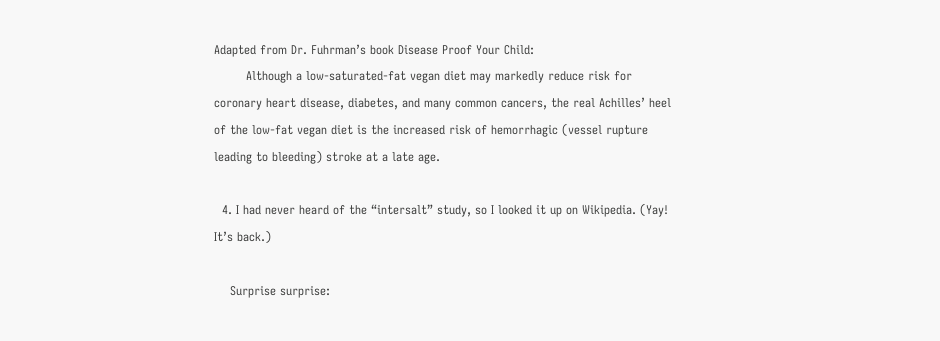Adapted from Dr. Fuhrman’s book Disease Proof Your Child:
        Although a low-saturated-fat vegan diet may markedly reduce risk for coronary heart disease, diabetes, and many common cancers, the real Achilles’ heel of the low-fat vegan diet is the increased risk of hemorrhagic (vessel rupture leading to bleeding) stroke at a late age.

  4. I had never heard of the “intersalt” study, so I looked it up on Wikipedia. (Yay! It’s back.)

    Surprise surprise: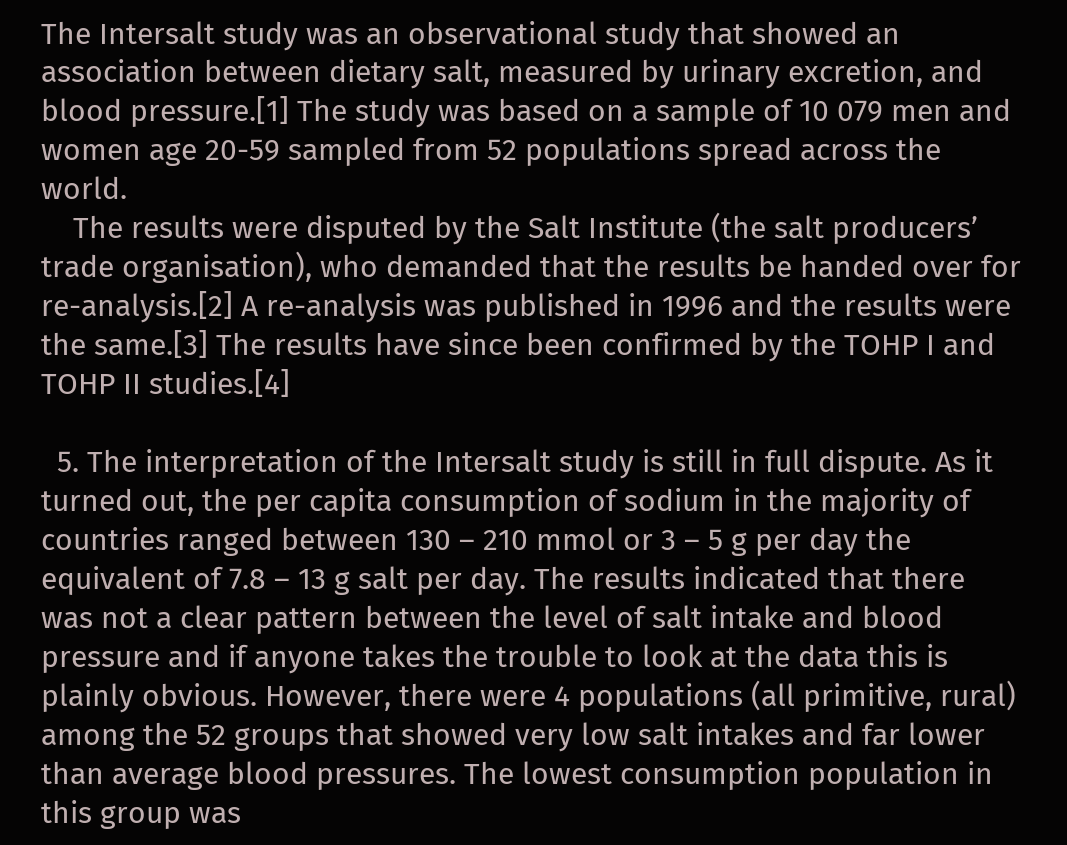The Intersalt study was an observational study that showed an association between dietary salt, measured by urinary excretion, and blood pressure.[1] The study was based on a sample of 10 079 men and women age 20-59 sampled from 52 populations spread across the world.
    The results were disputed by the Salt Institute (the salt producers’ trade organisation), who demanded that the results be handed over for re-analysis.[2] A re-analysis was published in 1996 and the results were the same.[3] The results have since been confirmed by the TOHP I and TOHP II studies.[4]

  5. The interpretation of the Intersalt study is still in full dispute. As it turned out, the per capita consumption of sodium in the majority of countries ranged between 130 – 210 mmol or 3 – 5 g per day the equivalent of 7.8 – 13 g salt per day. The results indicated that there was not a clear pattern between the level of salt intake and blood pressure and if anyone takes the trouble to look at the data this is plainly obvious. However, there were 4 populations (all primitive, rural) among the 52 groups that showed very low salt intakes and far lower than average blood pressures. The lowest consumption population in this group was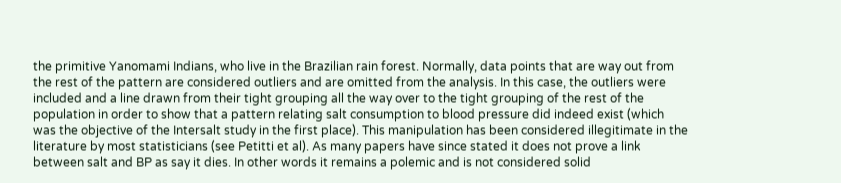the primitive Yanomami Indians, who live in the Brazilian rain forest. Normally, data points that are way out from the rest of the pattern are considered outliers and are omitted from the analysis. In this case, the outliers were included and a line drawn from their tight grouping all the way over to the tight grouping of the rest of the population in order to show that a pattern relating salt consumption to blood pressure did indeed exist (which was the objective of the Intersalt study in the first place). This manipulation has been considered illegitimate in the literature by most statisticians (see Petitti et al). As many papers have since stated it does not prove a link between salt and BP as say it dies. In other words it remains a polemic and is not considered solid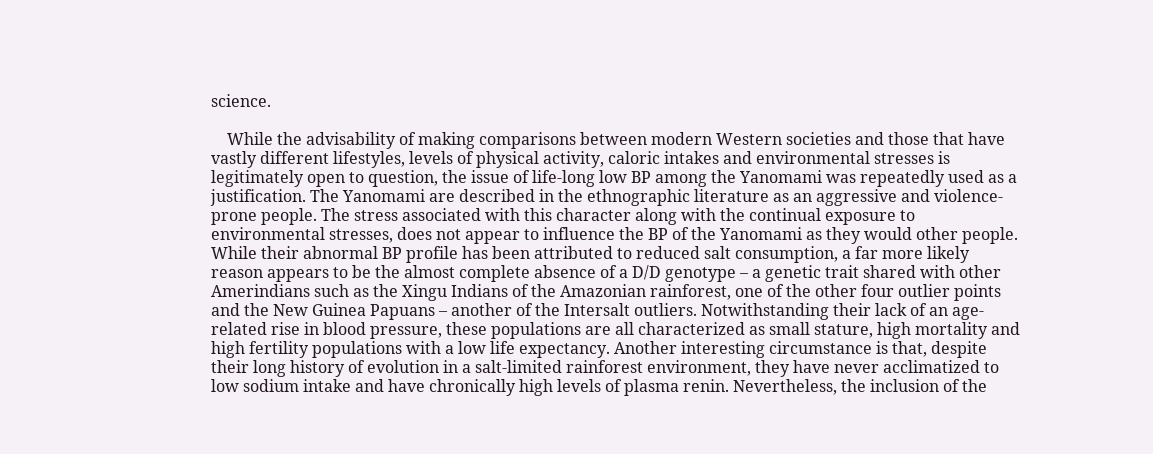science.

    While the advisability of making comparisons between modern Western societies and those that have vastly different lifestyles, levels of physical activity, caloric intakes and environmental stresses is legitimately open to question, the issue of life-long low BP among the Yanomami was repeatedly used as a justification. The Yanomami are described in the ethnographic literature as an aggressive and violence-prone people. The stress associated with this character along with the continual exposure to environmental stresses, does not appear to influence the BP of the Yanomami as they would other people. While their abnormal BP profile has been attributed to reduced salt consumption, a far more likely reason appears to be the almost complete absence of a D/D genotype – a genetic trait shared with other Amerindians such as the Xingu Indians of the Amazonian rainforest, one of the other four outlier points and the New Guinea Papuans – another of the Intersalt outliers. Notwithstanding their lack of an age-related rise in blood pressure, these populations are all characterized as small stature, high mortality and high fertility populations with a low life expectancy. Another interesting circumstance is that, despite their long history of evolution in a salt-limited rainforest environment, they have never acclimatized to low sodium intake and have chronically high levels of plasma renin. Nevertheless, the inclusion of the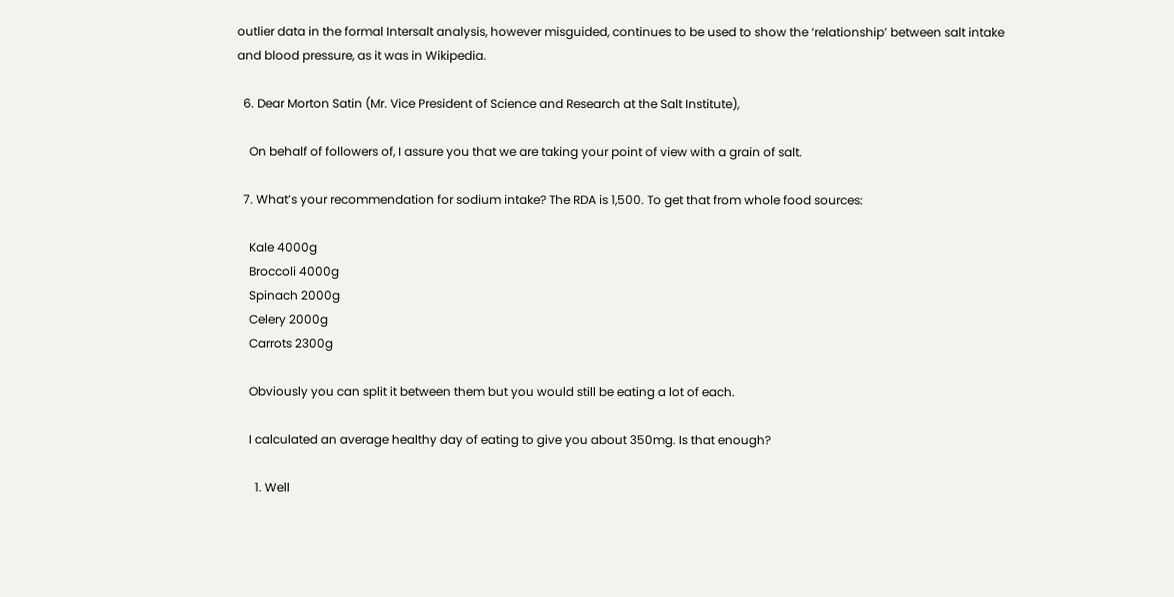outlier data in the formal Intersalt analysis, however misguided, continues to be used to show the ‘relationship’ between salt intake and blood pressure, as it was in Wikipedia.

  6. Dear Morton Satin (Mr. Vice President of Science and Research at the Salt Institute),

    On behalf of followers of, I assure you that we are taking your point of view with a grain of salt.

  7. What’s your recommendation for sodium intake? The RDA is 1,500. To get that from whole food sources:

    Kale 4000g
    Broccoli 4000g
    Spinach 2000g
    Celery 2000g
    Carrots 2300g

    Obviously you can split it between them but you would still be eating a lot of each.

    I calculated an average healthy day of eating to give you about 350mg. Is that enough?

      1. Well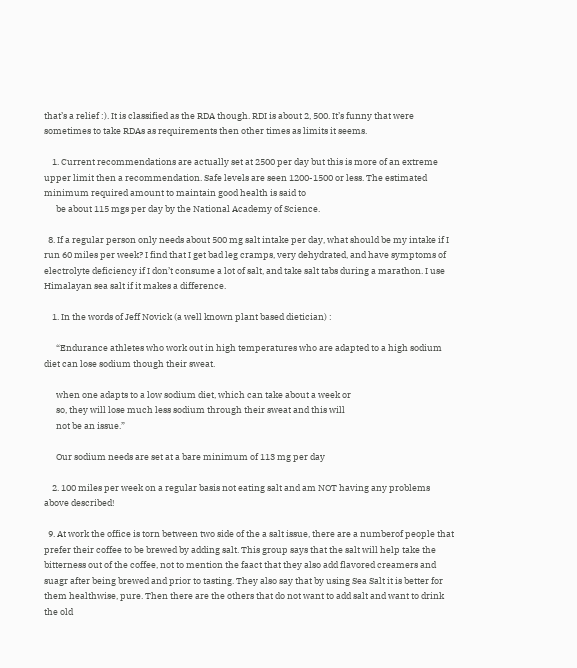that’s a relief :). It is classified as the RDA though. RDI is about 2, 500. It’s funny that were sometimes to take RDAs as requirements then other times as limits it seems.

    1. Current recommendations are actually set at 2500 per day but this is more of an extreme upper limit then a recommendation. Safe levels are seen 1200-1500 or less. The estimated minimum required amount to maintain good health is said to
      be about 115 mgs per day by the National Academy of Science.

  8. If a regular person only needs about 500 mg salt intake per day, what should be my intake if I run 60 miles per week? I find that I get bad leg cramps, very dehydrated, and have symptoms of electrolyte deficiency if I don’t consume a lot of salt, and take salt tabs during a marathon. I use Himalayan sea salt if it makes a difference.

    1. In the words of Jeff Novick (a well known plant based dietician) :

      “Endurance athletes who work out in high temperatures who are adapted to a high sodium diet can lose sodium though their sweat.

      when one adapts to a low sodium diet, which can take about a week or
      so, they will lose much less sodium through their sweat and this will
      not be an issue.”

      Our sodium needs are set at a bare minimum of 113 mg per day

    2. 100 miles per week on a regular basis not eating salt and am NOT having any problems above described!

  9. At work the office is torn between two side of the a salt issue, there are a numberof people that prefer their coffee to be brewed by adding salt. This group says that the salt will help take the bitterness out of the coffee, not to mention the faact that they also add flavored creamers and suagr after being brewed and prior to tasting. They also say that by using Sea Salt it is better for them healthwise, pure. Then there are the others that do not want to add salt and want to drink the old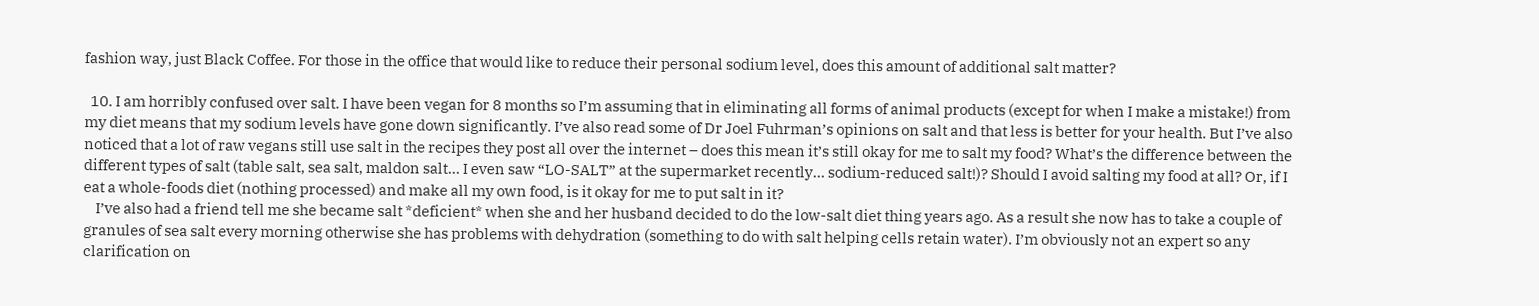fashion way, just Black Coffee. For those in the office that would like to reduce their personal sodium level, does this amount of additional salt matter?

  10. I am horribly confused over salt. I have been vegan for 8 months so I’m assuming that in eliminating all forms of animal products (except for when I make a mistake!) from my diet means that my sodium levels have gone down significantly. I’ve also read some of Dr Joel Fuhrman’s opinions on salt and that less is better for your health. But I’ve also noticed that a lot of raw vegans still use salt in the recipes they post all over the internet – does this mean it’s still okay for me to salt my food? What’s the difference between the different types of salt (table salt, sea salt, maldon salt… I even saw “LO-SALT” at the supermarket recently… sodium-reduced salt!)? Should I avoid salting my food at all? Or, if I eat a whole-foods diet (nothing processed) and make all my own food, is it okay for me to put salt in it?
    I’ve also had a friend tell me she became salt *deficient* when she and her husband decided to do the low-salt diet thing years ago. As a result she now has to take a couple of granules of sea salt every morning otherwise she has problems with dehydration (something to do with salt helping cells retain water). I’m obviously not an expert so any clarification on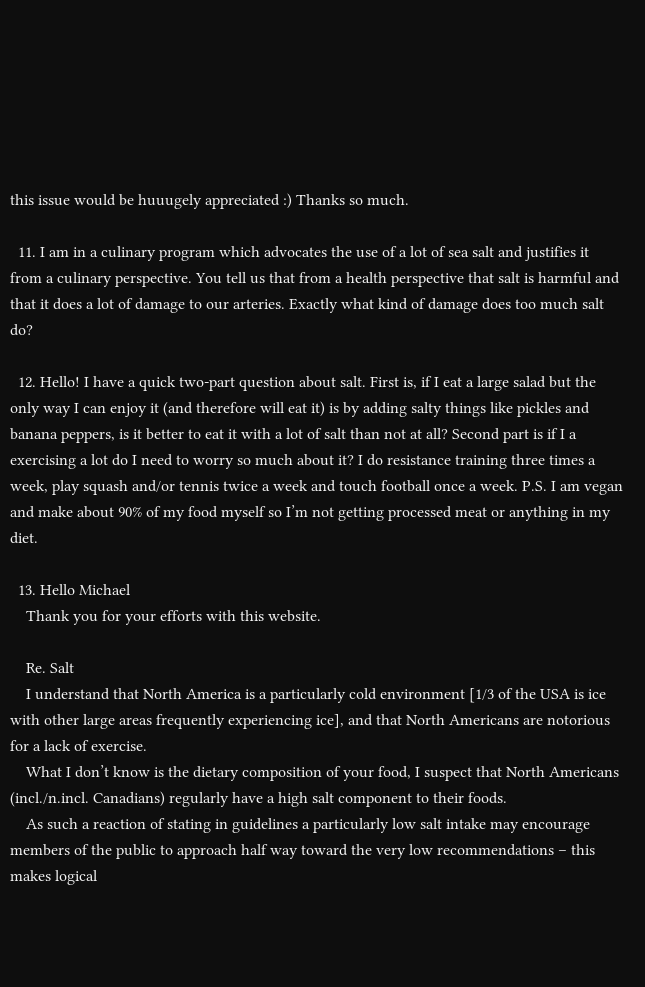this issue would be huuugely appreciated :) Thanks so much.

  11. I am in a culinary program which advocates the use of a lot of sea salt and justifies it from a culinary perspective. You tell us that from a health perspective that salt is harmful and that it does a lot of damage to our arteries. Exactly what kind of damage does too much salt do?

  12. Hello! I have a quick two-part question about salt. First is, if I eat a large salad but the only way I can enjoy it (and therefore will eat it) is by adding salty things like pickles and banana peppers, is it better to eat it with a lot of salt than not at all? Second part is if I a exercising a lot do I need to worry so much about it? I do resistance training three times a week, play squash and/or tennis twice a week and touch football once a week. P.S. I am vegan and make about 90% of my food myself so I’m not getting processed meat or anything in my diet.

  13. Hello Michael
    Thank you for your efforts with this website.

    Re. Salt
    I understand that North America is a particularly cold environment [1/3 of the USA is ice with other large areas frequently experiencing ice], and that North Americans are notorious for a lack of exercise.
    What I don’t know is the dietary composition of your food, I suspect that North Americans (incl./n.incl. Canadians) regularly have a high salt component to their foods.
    As such a reaction of stating in guidelines a particularly low salt intake may encourage members of the public to approach half way toward the very low recommendations – this makes logical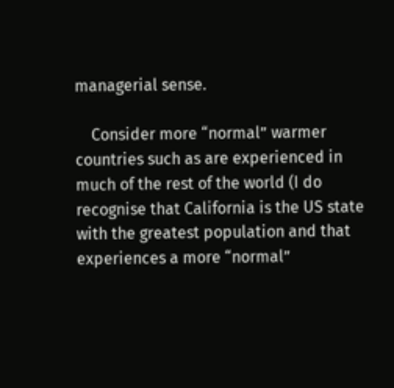managerial sense.

    Consider more “normal” warmer countries such as are experienced in much of the rest of the world (I do recognise that California is the US state with the greatest population and that experiences a more “normal”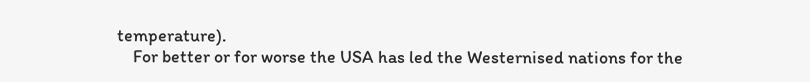temperature).
    For better or for worse the USA has led the Westernised nations for the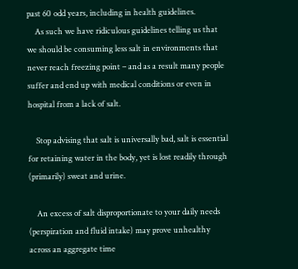past 60 odd years, including in health guidelines.
    As such we have ridiculous guidelines telling us that we should be consuming less salt in environments that never reach freezing point – and as a result many people suffer and end up with medical conditions or even in hospital from a lack of salt.

    Stop advising that salt is universally bad, salt is essential for retaining water in the body, yet is lost readily through (primarily) sweat and urine.

    An excess of salt disproportionate to your daily needs (perspiration and fluid intake) may prove unhealthy across an aggregate time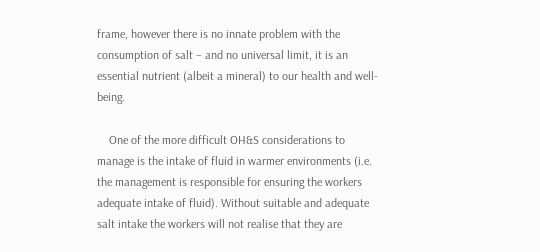frame, however there is no innate problem with the consumption of salt – and no universal limit, it is an essential nutrient (albeit a mineral) to our health and well-being.

    One of the more difficult OH&S considerations to manage is the intake of fluid in warmer environments (i.e. the management is responsible for ensuring the workers adequate intake of fluid). Without suitable and adequate salt intake the workers will not realise that they are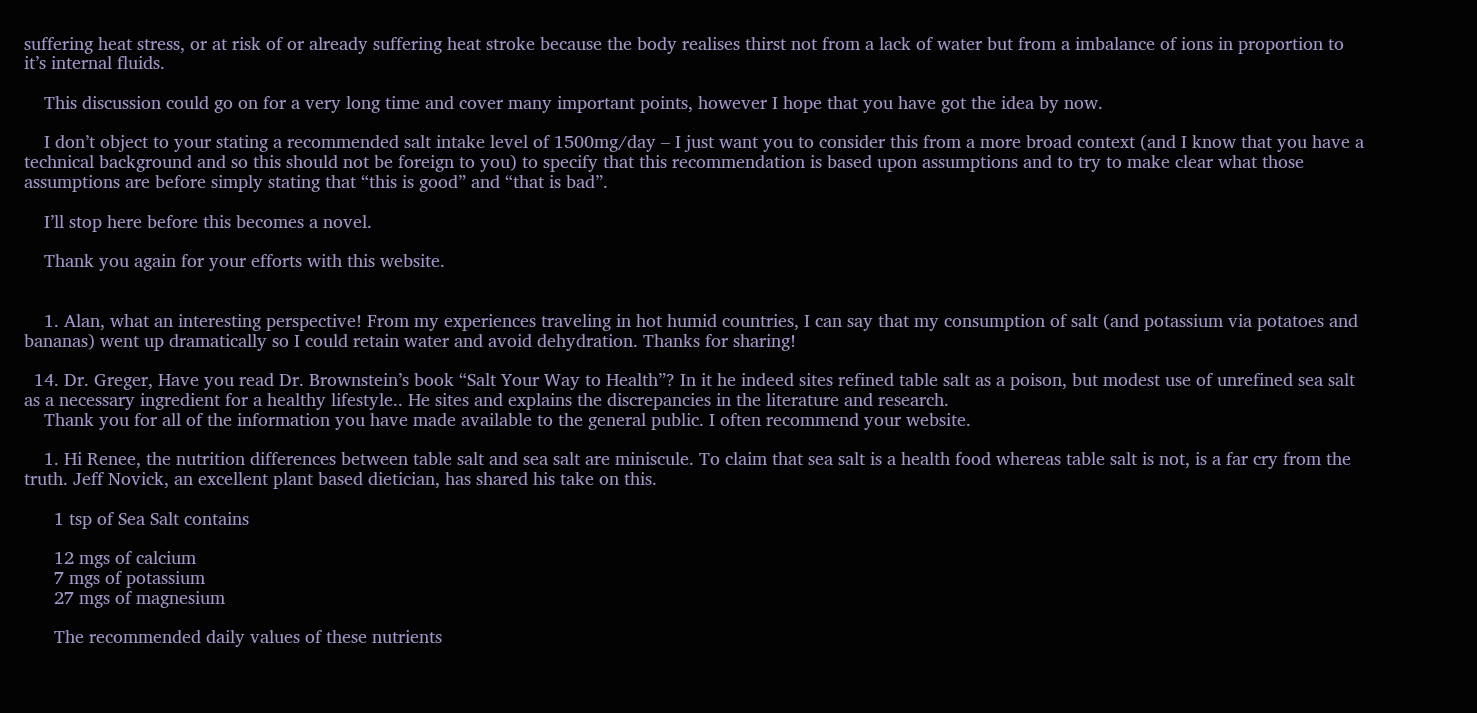suffering heat stress, or at risk of or already suffering heat stroke because the body realises thirst not from a lack of water but from a imbalance of ions in proportion to it’s internal fluids.

    This discussion could go on for a very long time and cover many important points, however I hope that you have got the idea by now.

    I don’t object to your stating a recommended salt intake level of 1500mg/day – I just want you to consider this from a more broad context (and I know that you have a technical background and so this should not be foreign to you) to specify that this recommendation is based upon assumptions and to try to make clear what those assumptions are before simply stating that “this is good” and “that is bad”.

    I’ll stop here before this becomes a novel.

    Thank you again for your efforts with this website.


    1. Alan, what an interesting perspective! From my experiences traveling in hot humid countries, I can say that my consumption of salt (and potassium via potatoes and bananas) went up dramatically so I could retain water and avoid dehydration. Thanks for sharing!

  14. Dr. Greger, Have you read Dr. Brownstein’s book “Salt Your Way to Health”? In it he indeed sites refined table salt as a poison, but modest use of unrefined sea salt as a necessary ingredient for a healthy lifestyle.. He sites and explains the discrepancies in the literature and research.
    Thank you for all of the information you have made available to the general public. I often recommend your website.

    1. Hi Renee, the nutrition differences between table salt and sea salt are miniscule. To claim that sea salt is a health food whereas table salt is not, is a far cry from the truth. Jeff Novick, an excellent plant based dietician, has shared his take on this.

      1 tsp of Sea Salt contains

      12 mgs of calcium
      7 mgs of potassium
      27 mgs of magnesium

      The recommended daily values of these nutrients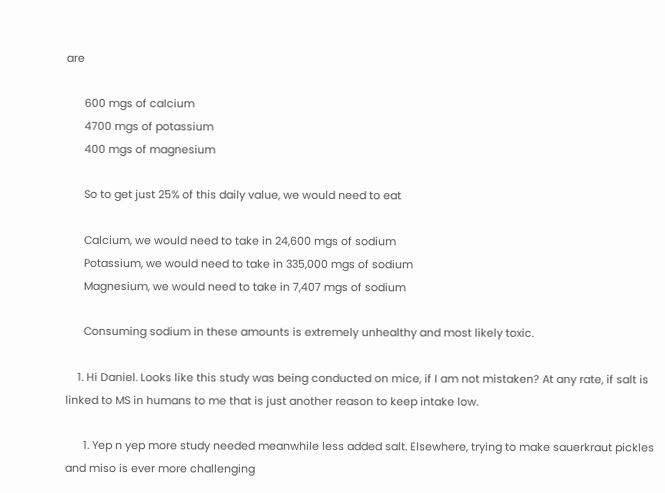are

      600 mgs of calcium
      4700 mgs of potassium
      400 mgs of magnesium

      So to get just 25% of this daily value, we would need to eat

      Calcium, we would need to take in 24,600 mgs of sodium
      Potassium, we would need to take in 335,000 mgs of sodium
      Magnesium, we would need to take in 7,407 mgs of sodium

      Consuming sodium in these amounts is extremely unhealthy and most likely toxic.

    1. Hi Daniel. Looks like this study was being conducted on mice, if I am not mistaken? At any rate, if salt is linked to MS in humans to me that is just another reason to keep intake low.

      1. Yep n yep more study needed meanwhile less added salt. Elsewhere, trying to make sauerkraut pickles and miso is ever more challenging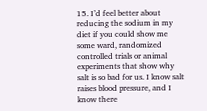15. I’d feel better about reducing the sodium in my diet if you could show me some ward, randomized controlled trials or animal experiments that show why salt is so bad for us. I know salt raises blood pressure, and I know there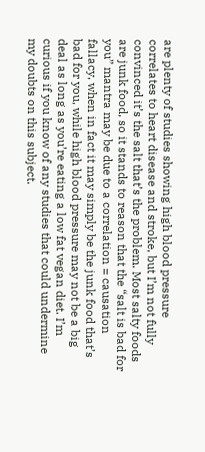are plenty of studies showing high blood pressure correlates to heart disease and stroke, but I’m not fully convinced it’s the salt that’s the problem. Most salty foods are junk food, so it stands to reason that the “salt is bad for you” mantra may be due to a correlation = causation fallacy, when in fact it may simply be the junk food that’s bad for you, while high blood pressure may not be a big deal as long as you’re eating a low fat vegan diet. I’m curious if you know of any studies that could undermine my doubts on this subject.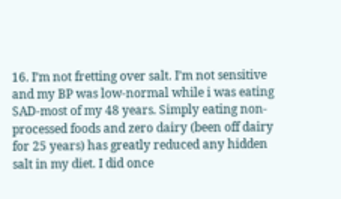16. I’m not fretting over salt. I’m not sensitive and my BP was low-normal while i was eating SAD-most of my 48 years. Simply eating non-processed foods and zero dairy (been off dairy for 25 years) has greatly reduced any hidden salt in my diet. I did once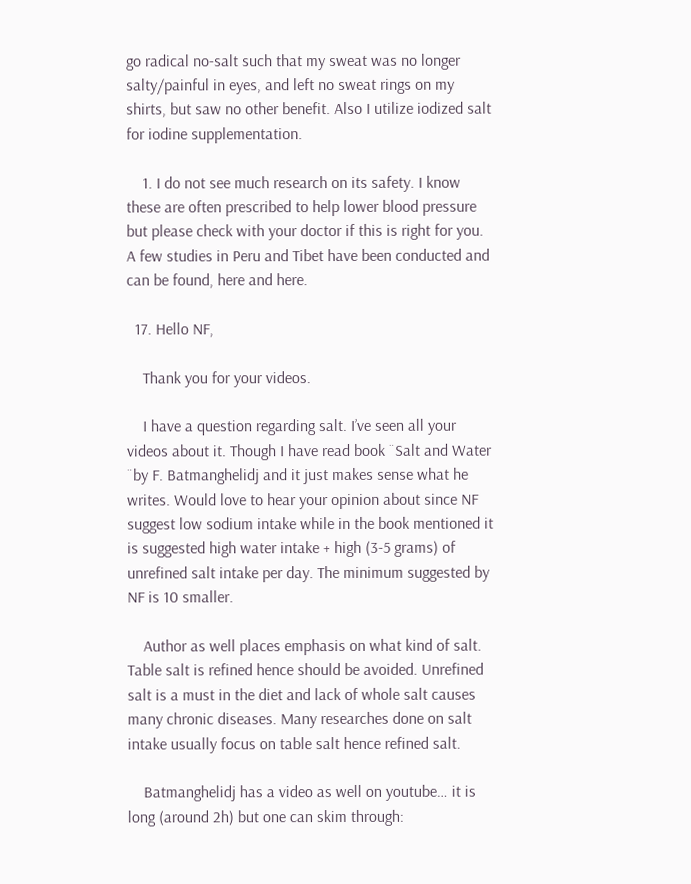go radical no-salt such that my sweat was no longer salty/painful in eyes, and left no sweat rings on my shirts, but saw no other benefit. Also I utilize iodized salt for iodine supplementation.

    1. I do not see much research on its safety. I know these are often prescribed to help lower blood pressure but please check with your doctor if this is right for you. A few studies in Peru and Tibet have been conducted and can be found, here and here.

  17. Hello NF,

    Thank you for your videos.

    I have a question regarding salt. I’ve seen all your videos about it. Though I have read book ¨Salt and Water ¨by F. Batmanghelidj and it just makes sense what he writes. Would love to hear your opinion about since NF suggest low sodium intake while in the book mentioned it is suggested high water intake + high (3-5 grams) of unrefined salt intake per day. The minimum suggested by NF is 10 smaller.

    Author as well places emphasis on what kind of salt. Table salt is refined hence should be avoided. Unrefined salt is a must in the diet and lack of whole salt causes many chronic diseases. Many researches done on salt intake usually focus on table salt hence refined salt.

    Batmanghelidj has a video as well on youtube… it is long (around 2h) but one can skim through: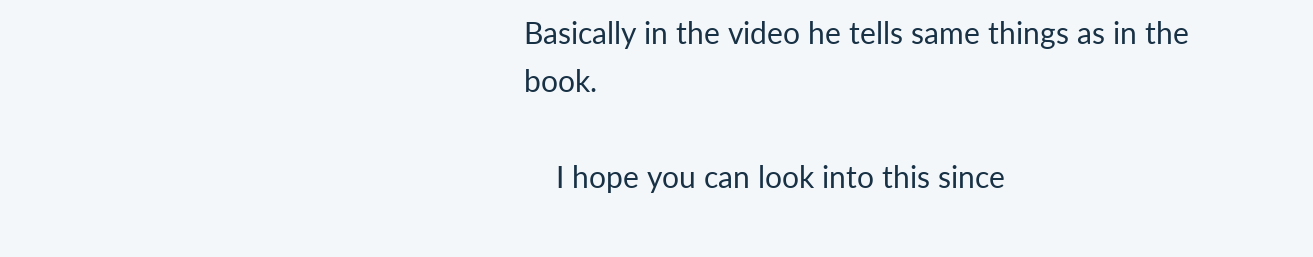Basically in the video he tells same things as in the book.

    I hope you can look into this since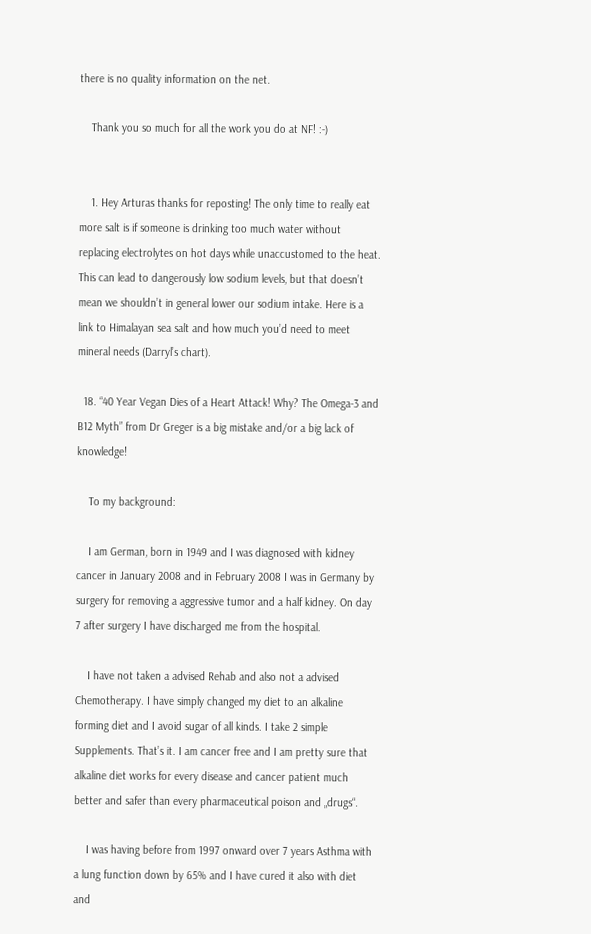there is no quality information on the net.

    Thank you so much for all the work you do at NF! :-)


    1. Hey Arturas thanks for reposting! The only time to really eat more salt is if someone is drinking too much water without replacing electrolytes on hot days while unaccustomed to the heat. This can lead to dangerously low sodium levels, but that doesn’t mean we shouldn’t in general lower our sodium intake. Here is a link to Himalayan sea salt and how much you’d need to meet mineral needs (Darryl’s chart).

  18. “40 Year Vegan Dies of a Heart Attack! Why? The Omega-3 and B12 Myth” from Dr Greger is a big mistake and/or a big lack of knowledge!

    To my background:

    I am German, born in 1949 and I was diagnosed with kidney cancer in January 2008 and in February 2008 I was in Germany by surgery for removing a aggressive tumor and a half kidney. On day 7 after surgery I have discharged me from the hospital.

    I have not taken a advised Rehab and also not a advised Chemotherapy. I have simply changed my diet to an alkaline forming diet and I avoid sugar of all kinds. I take 2 simple Supplements. That’s it. I am cancer free and I am pretty sure that alkaline diet works for every disease and cancer patient much better and safer than every pharmaceutical poison and „drugs“.

    I was having before from 1997 onward over 7 years Asthma with a lung function down by 65% and I have cured it also with diet and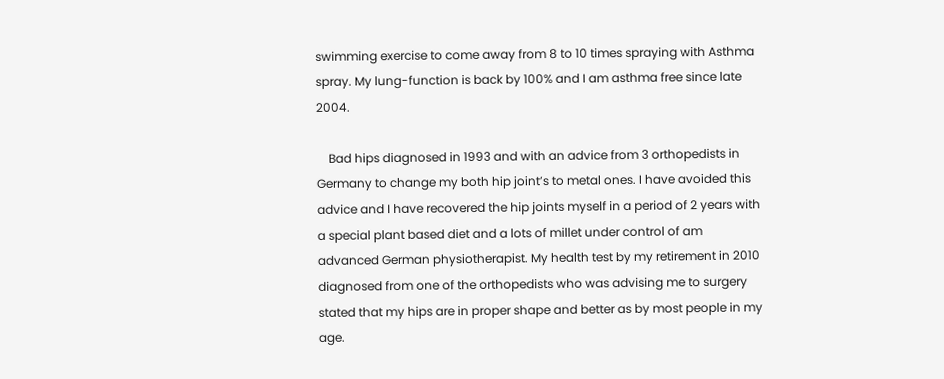swimming exercise to come away from 8 to 10 times spraying with Asthma spray. My lung-function is back by 100% and I am asthma free since late 2004.

    Bad hips diagnosed in 1993 and with an advice from 3 orthopedists in Germany to change my both hip joint’s to metal ones. I have avoided this advice and I have recovered the hip joints myself in a period of 2 years with a special plant based diet and a lots of millet under control of am advanced German physiotherapist. My health test by my retirement in 2010 diagnosed from one of the orthopedists who was advising me to surgery stated that my hips are in proper shape and better as by most people in my age.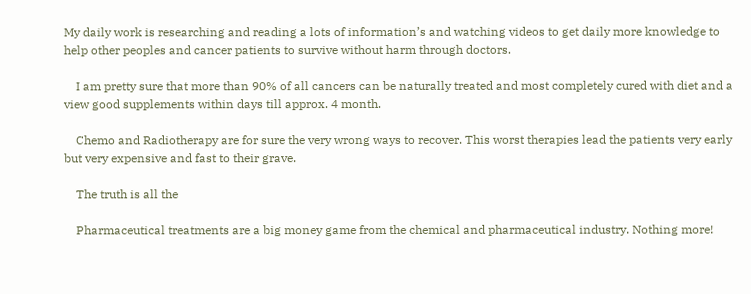My daily work is researching and reading a lots of information’s and watching videos to get daily more knowledge to help other peoples and cancer patients to survive without harm through doctors.

    I am pretty sure that more than 90% of all cancers can be naturally treated and most completely cured with diet and a view good supplements within days till approx. 4 month.

    Chemo and Radiotherapy are for sure the very wrong ways to recover. This worst therapies lead the patients very early but very expensive and fast to their grave.

    The truth is all the

    Pharmaceutical treatments are a big money game from the chemical and pharmaceutical industry. Nothing more!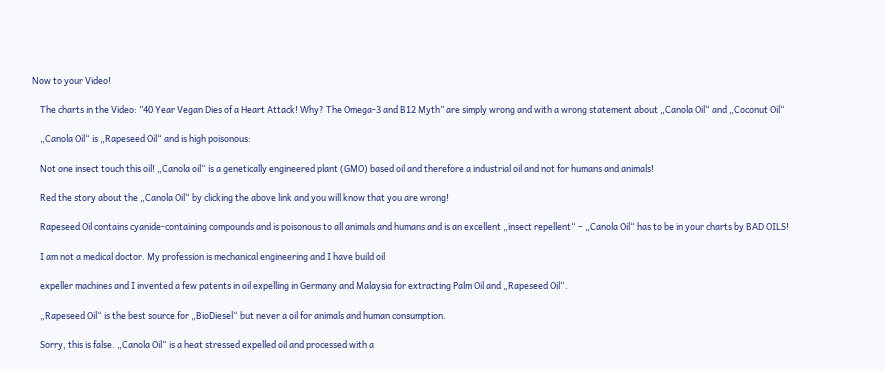Now to your Video!

    The charts in the Video: ”40 Year Vegan Dies of a Heart Attack! Why? The Omega-3 and B12 Myth” are simply wrong and with a wrong statement about „Canola Oil“ and „Coconut Oil“

    „Canola Oil“ is „Rapeseed Oil“ and is high poisonous:

    Not one insect touch this oil! „Canola oil“ is a genetically engineered plant (GMO) based oil and therefore a industrial oil and not for humans and animals!

    Red the story about the „Canola Oil“ by clicking the above link and you will know that you are wrong!

    Rapeseed Oil contains cyanide-containing compounds and is poisonous to all animals and humans and is an excellent „insect repellent“ – „Canola Oil“ has to be in your charts by BAD OILS!

    I am not a medical doctor. My profession is mechanical engineering and I have build oil

    expeller machines and I invented a few patents in oil expelling in Germany and Malaysia for extracting Palm Oil and „Rapeseed Oil“.

    „Rapeseed Oil“ is the best source for „BioDiesel“ but never a oil for animals and human consumption.

    Sorry, this is false. „Canola Oil“ is a heat stressed expelled oil and processed with a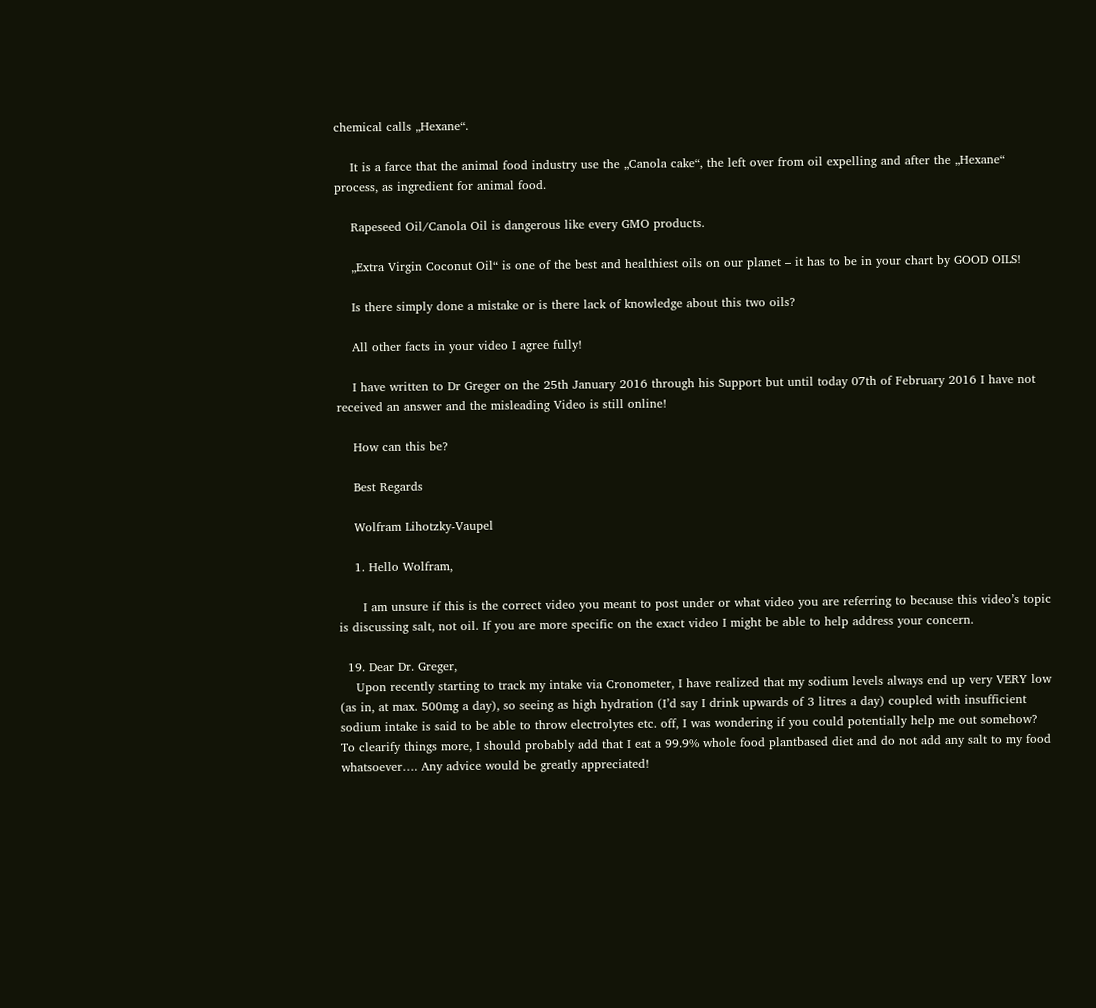chemical calls „Hexane“.

    It is a farce that the animal food industry use the „Canola cake“, the left over from oil expelling and after the „Hexane“ process, as ingredient for animal food.

    Rapeseed Oil/Canola Oil is dangerous like every GMO products.

    „Extra Virgin Coconut Oil“ is one of the best and healthiest oils on our planet – it has to be in your chart by GOOD OILS!

    Is there simply done a mistake or is there lack of knowledge about this two oils?

    All other facts in your video I agree fully!

    I have written to Dr Greger on the 25th January 2016 through his Support but until today 07th of February 2016 I have not received an answer and the misleading Video is still online!

    How can this be?

    Best Regards

    Wolfram Lihotzky-Vaupel

    1. Hello Wolfram,

      I am unsure if this is the correct video you meant to post under or what video you are referring to because this video’s topic is discussing salt, not oil. If you are more specific on the exact video I might be able to help address your concern.

  19. Dear Dr. Greger,
    Upon recently starting to track my intake via Cronometer, I have realized that my sodium levels always end up very VERY low (as in, at max. 500mg a day), so seeing as high hydration (I’d say I drink upwards of 3 litres a day) coupled with insufficient sodium intake is said to be able to throw electrolytes etc. off, I was wondering if you could potentially help me out somehow? To clearify things more, I should probably add that I eat a 99.9% whole food plantbased diet and do not add any salt to my food whatsoever…. Any advice would be greatly appreciated!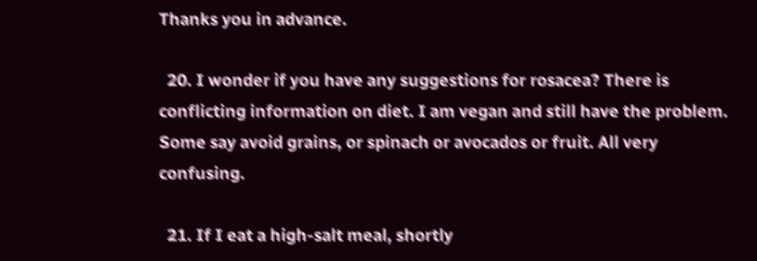Thanks you in advance.

  20. I wonder if you have any suggestions for rosacea? There is conflicting information on diet. I am vegan and still have the problem. Some say avoid grains, or spinach or avocados or fruit. All very confusing.

  21. If I eat a high-salt meal, shortly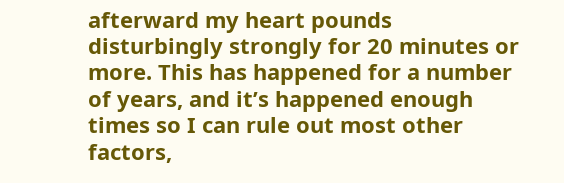afterward my heart pounds disturbingly strongly for 20 minutes or more. This has happened for a number of years, and it’s happened enough times so I can rule out most other factors,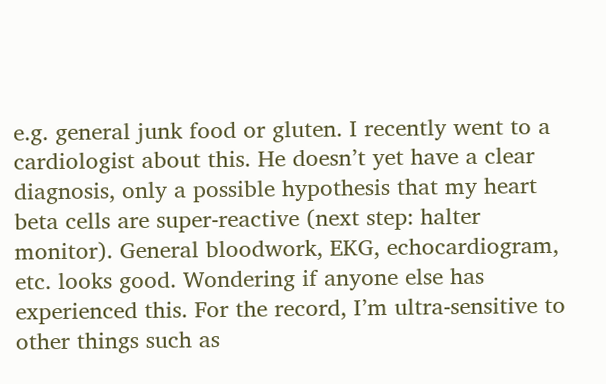e.g. general junk food or gluten. I recently went to a cardiologist about this. He doesn’t yet have a clear diagnosis, only a possible hypothesis that my heart beta cells are super-reactive (next step: halter monitor). General bloodwork, EKG, echocardiogram, etc. looks good. Wondering if anyone else has experienced this. For the record, I’m ultra-sensitive to other things such as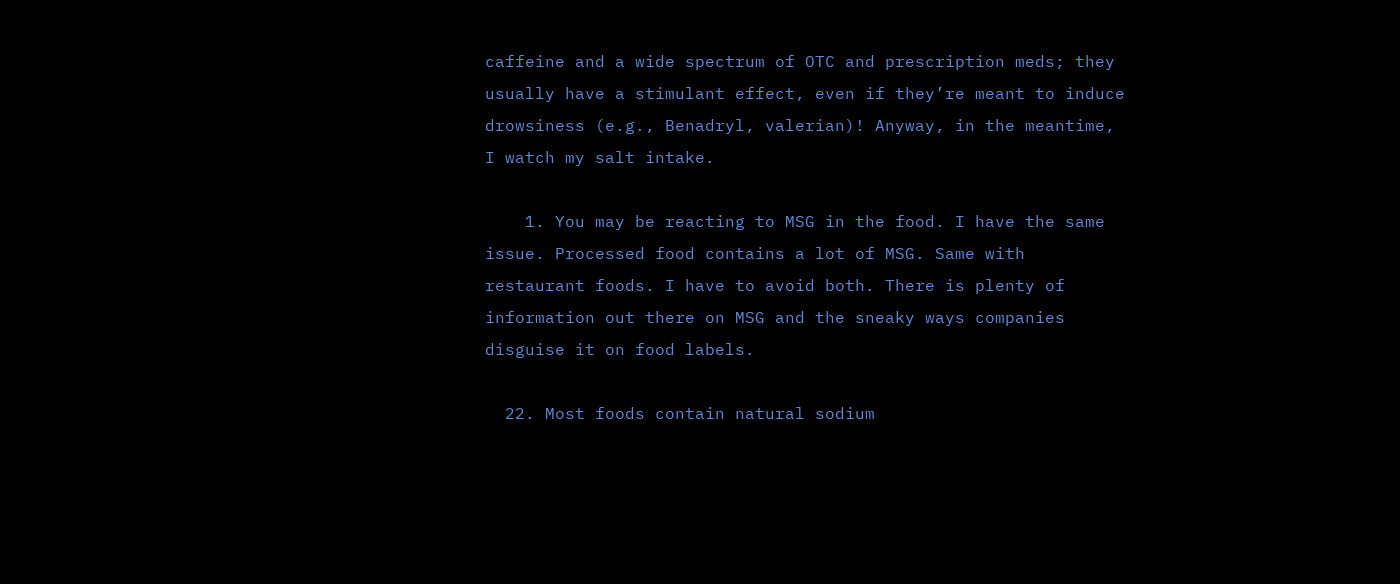caffeine and a wide spectrum of OTC and prescription meds; they usually have a stimulant effect, even if they’re meant to induce drowsiness (e.g., Benadryl, valerian)! Anyway, in the meantime, I watch my salt intake.

    1. You may be reacting to MSG in the food. I have the same issue. Processed food contains a lot of MSG. Same with restaurant foods. I have to avoid both. There is plenty of information out there on MSG and the sneaky ways companies disguise it on food labels.

  22. Most foods contain natural sodium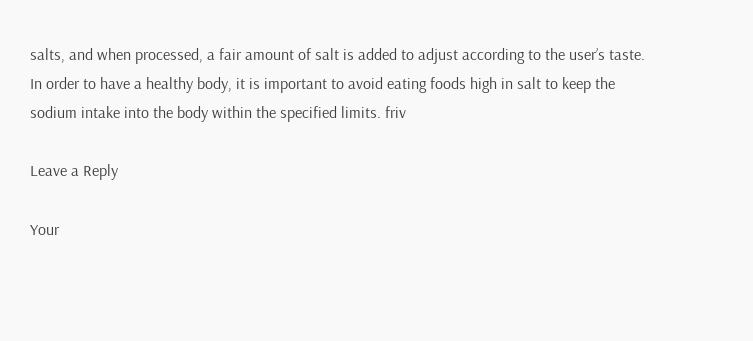salts, and when processed, a fair amount of salt is added to adjust according to the user’s taste. In order to have a healthy body, it is important to avoid eating foods high in salt to keep the sodium intake into the body within the specified limits. friv

Leave a Reply

Your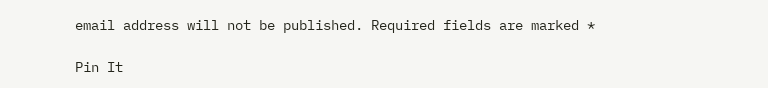email address will not be published. Required fields are marked *

Pin It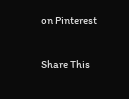on Pinterest

Share This